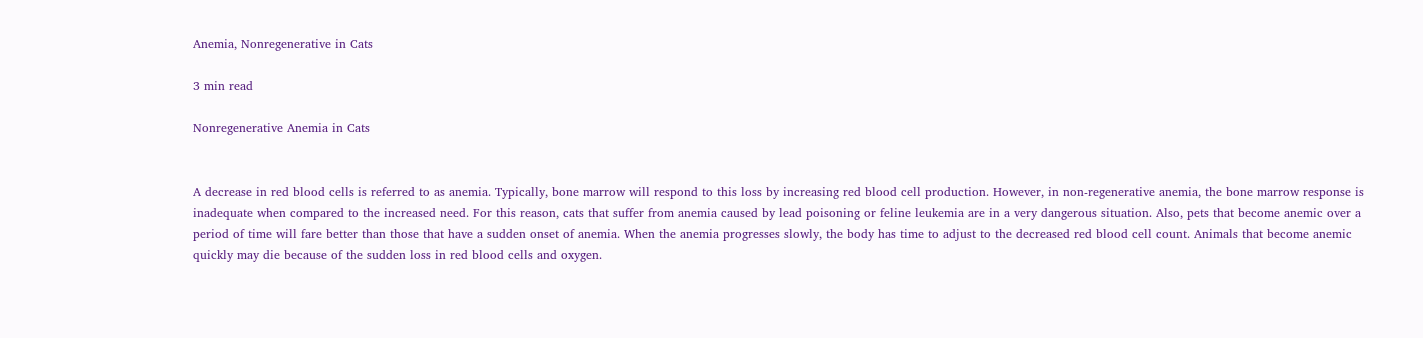Anemia, Nonregenerative in Cats

3 min read

Nonregenerative Anemia in Cats


A decrease in red blood cells is referred to as anemia. Typically, bone marrow will respond to this loss by increasing red blood cell production. However, in non-regenerative anemia, the bone marrow response is inadequate when compared to the increased need. For this reason, cats that suffer from anemia caused by lead poisoning or feline leukemia are in a very dangerous situation. Also, pets that become anemic over a period of time will fare better than those that have a sudden onset of anemia. When the anemia progresses slowly, the body has time to adjust to the decreased red blood cell count. Animals that become anemic quickly may die because of the sudden loss in red blood cells and oxygen.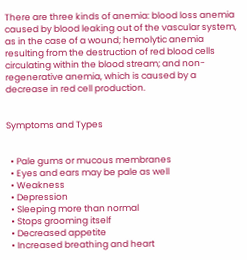There are three kinds of anemia: blood loss anemia caused by blood leaking out of the vascular system, as in the case of a wound; hemolytic anemia resulting from the destruction of red blood cells circulating within the blood stream; and non-regenerative anemia, which is caused by a decrease in red cell production.


Symptoms and Types


  • Pale gums or mucous membranes
  • Eyes and ears may be pale as well
  • Weakness
  • Depression
  • Sleeping more than normal
  • Stops grooming itself
  • Decreased appetite
  • Increased breathing and heart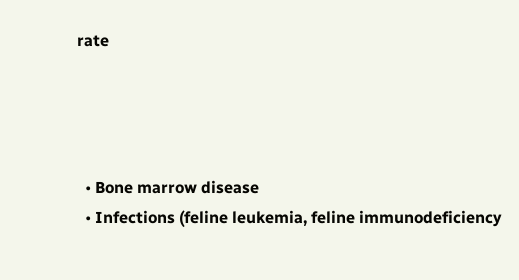rate




  • Bone marrow disease
  • Infections (feline leukemia, feline immunodeficiency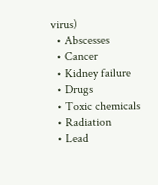virus)
  • Abscesses
  • Cancer
  • Kidney failure
  • Drugs
  • Toxic chemicals
  • Radiation
  • Lead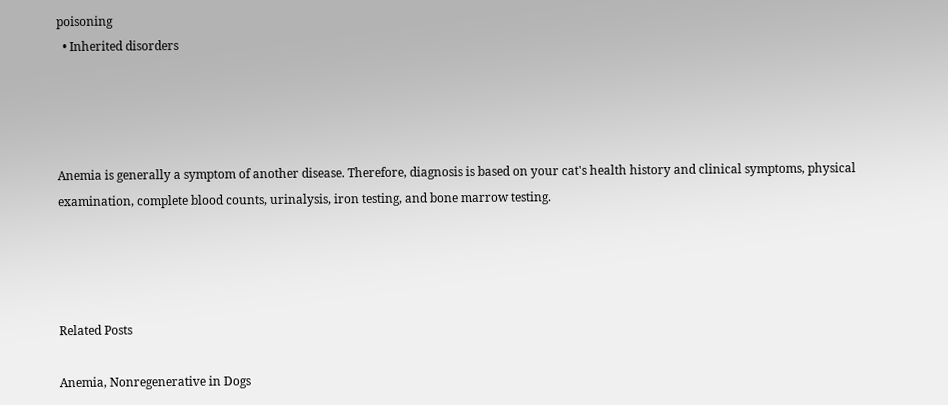poisoning
  • Inherited disorders




Anemia is generally a symptom of another disease. Therefore, diagnosis is based on your cat's health history and clinical symptoms, physical examination, complete blood counts, urinalysis, iron testing, and bone marrow testing.




Related Posts

Anemia, Nonregenerative in Dogs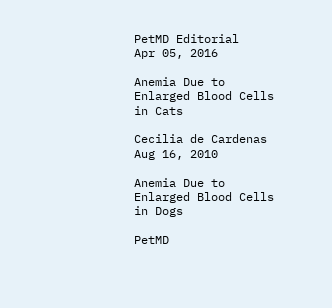PetMD Editorial
Apr 05, 2016

Anemia Due to Enlarged Blood Cells in Cats

Cecilia de Cardenas
Aug 16, 2010

Anemia Due to Enlarged Blood Cells in Dogs

PetMD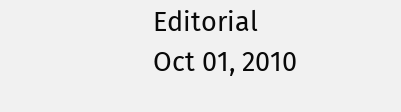Editorial
Oct 01, 2010